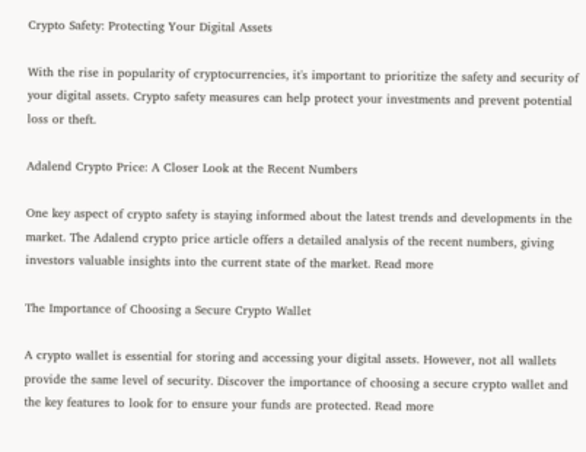Crypto Safety: Protecting Your Digital Assets

With the rise in popularity of cryptocurrencies, it's important to prioritize the safety and security of your digital assets. Crypto safety measures can help protect your investments and prevent potential loss or theft.

Adalend Crypto Price: A Closer Look at the Recent Numbers

One key aspect of crypto safety is staying informed about the latest trends and developments in the market. The Adalend crypto price article offers a detailed analysis of the recent numbers, giving investors valuable insights into the current state of the market. Read more

The Importance of Choosing a Secure Crypto Wallet

A crypto wallet is essential for storing and accessing your digital assets. However, not all wallets provide the same level of security. Discover the importance of choosing a secure crypto wallet and the key features to look for to ensure your funds are protected. Read more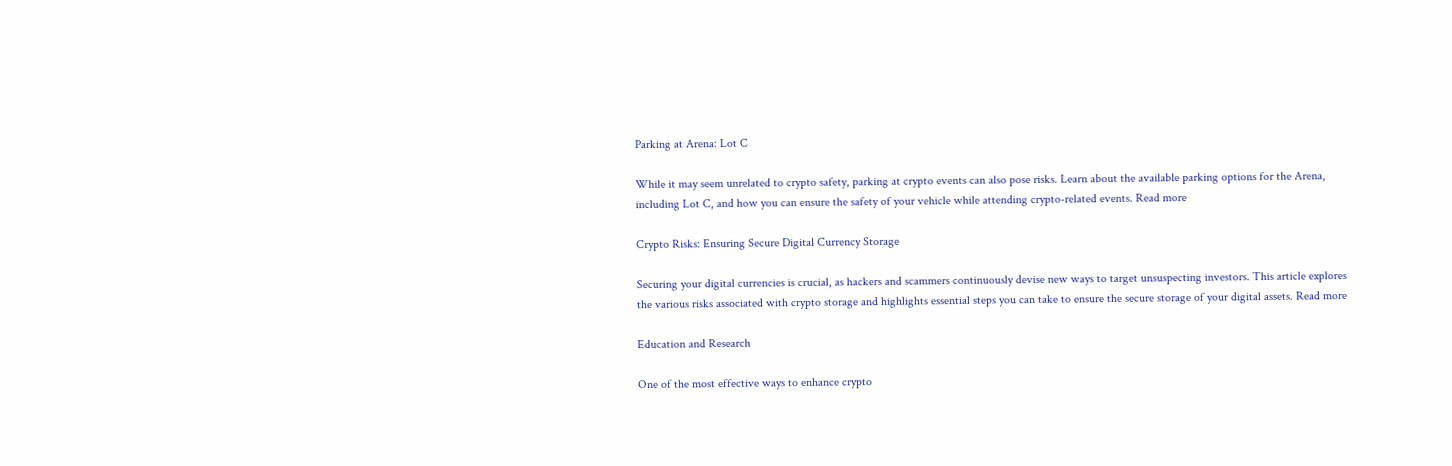Parking at Arena: Lot C

While it may seem unrelated to crypto safety, parking at crypto events can also pose risks. Learn about the available parking options for the Arena, including Lot C, and how you can ensure the safety of your vehicle while attending crypto-related events. Read more

Crypto Risks: Ensuring Secure Digital Currency Storage

Securing your digital currencies is crucial, as hackers and scammers continuously devise new ways to target unsuspecting investors. This article explores the various risks associated with crypto storage and highlights essential steps you can take to ensure the secure storage of your digital assets. Read more

Education and Research

One of the most effective ways to enhance crypto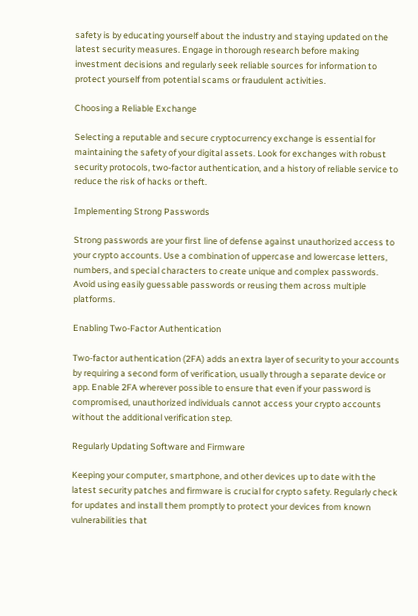safety is by educating yourself about the industry and staying updated on the latest security measures. Engage in thorough research before making investment decisions and regularly seek reliable sources for information to protect yourself from potential scams or fraudulent activities.

Choosing a Reliable Exchange

Selecting a reputable and secure cryptocurrency exchange is essential for maintaining the safety of your digital assets. Look for exchanges with robust security protocols, two-factor authentication, and a history of reliable service to reduce the risk of hacks or theft.

Implementing Strong Passwords

Strong passwords are your first line of defense against unauthorized access to your crypto accounts. Use a combination of uppercase and lowercase letters, numbers, and special characters to create unique and complex passwords. Avoid using easily guessable passwords or reusing them across multiple platforms.

Enabling Two-Factor Authentication

Two-factor authentication (2FA) adds an extra layer of security to your accounts by requiring a second form of verification, usually through a separate device or app. Enable 2FA wherever possible to ensure that even if your password is compromised, unauthorized individuals cannot access your crypto accounts without the additional verification step.

Regularly Updating Software and Firmware

Keeping your computer, smartphone, and other devices up to date with the latest security patches and firmware is crucial for crypto safety. Regularly check for updates and install them promptly to protect your devices from known vulnerabilities that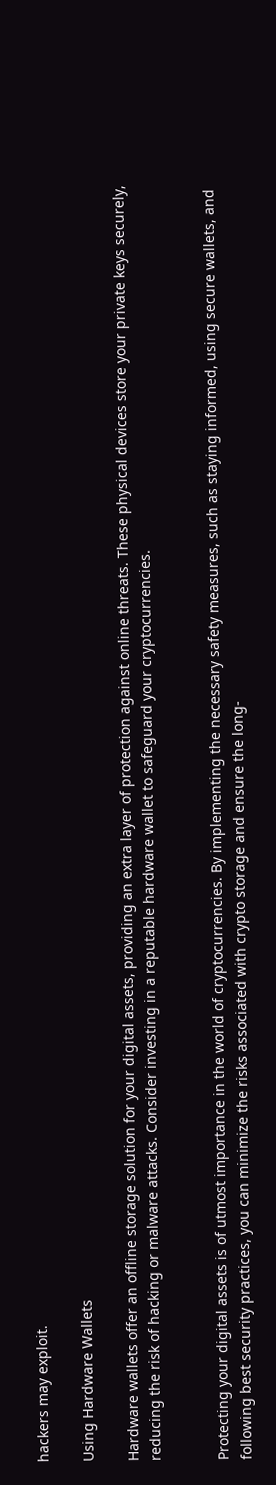hackers may exploit.

Using Hardware Wallets

Hardware wallets offer an offline storage solution for your digital assets, providing an extra layer of protection against online threats. These physical devices store your private keys securely, reducing the risk of hacking or malware attacks. Consider investing in a reputable hardware wallet to safeguard your cryptocurrencies.


Protecting your digital assets is of utmost importance in the world of cryptocurrencies. By implementing the necessary safety measures, such as staying informed, using secure wallets, and following best security practices, you can minimize the risks associated with crypto storage and ensure the long-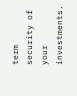term security of your investments.